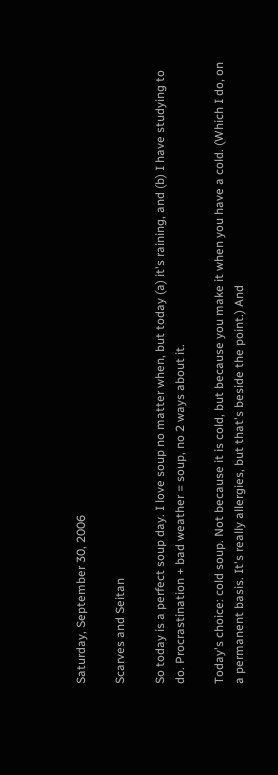Saturday, September 30, 2006

Scarves and Seitan

So today is a perfect soup day. I love soup no matter when, but today (a) it's raining, and (b) I have studying to do. Procrastination + bad weather = soup, no 2 ways about it.

Today's choice: cold soup. Not because it is cold, but because you make it when you have a cold. (Which I do, on a permanent basis. It's really allergies, but that's beside the point.) And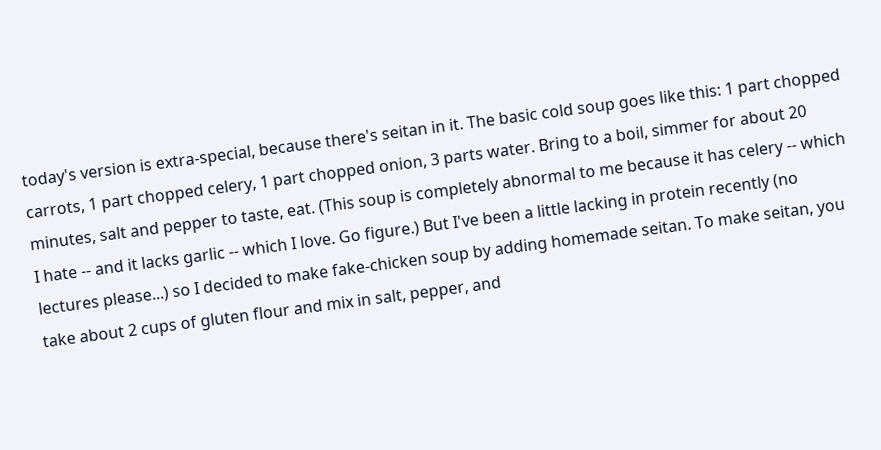today's version is extra-special, because there's seitan in it. The basic cold soup goes like this: 1 part chopped carrots, 1 part chopped celery, 1 part chopped onion, 3 parts water. Bring to a boil, simmer for about 20 minutes, salt and pepper to taste, eat. (This soup is completely abnormal to me because it has celery -- which I hate -- and it lacks garlic -- which I love. Go figure.) But I've been a little lacking in protein recently (no lectures please...) so I decided to make fake-chicken soup by adding homemade seitan. To make seitan, you take about 2 cups of gluten flour and mix in salt, pepper, and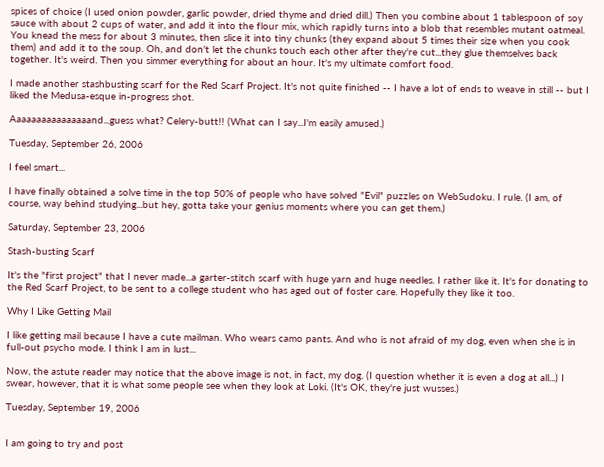spices of choice (I used onion powder, garlic powder, dried thyme and dried dill.) Then you combine about 1 tablespoon of soy sauce with about 2 cups of water, and add it into the flour mix, which rapidly turns into a blob that resembles mutant oatmeal. You knead the mess for about 3 minutes, then slice it into tiny chunks (they expand about 5 times their size when you cook them) and add it to the soup. Oh, and don't let the chunks touch each other after they're cut...they glue themselves back together. It's weird. Then you simmer everything for about an hour. It's my ultimate comfort food.

I made another stashbusting scarf for the Red Scarf Project. It's not quite finished -- I have a lot of ends to weave in still -- but I liked the Medusa-esque in-progress shot.

Aaaaaaaaaaaaaaaand...guess what? Celery-butt!! (What can I say...I'm easily amused.)

Tuesday, September 26, 2006

I feel smart...

I have finally obtained a solve time in the top 50% of people who have solved "Evil" puzzles on WebSudoku. I rule. (I am, of course, way behind studying...but hey, gotta take your genius moments where you can get them.)

Saturday, September 23, 2006

Stash-busting Scarf

It's the "first project" that I never made...a garter-stitch scarf with huge yarn and huge needles. I rather like it. It's for donating to the Red Scarf Project, to be sent to a college student who has aged out of foster care. Hopefully they like it too.

Why I Like Getting Mail

I like getting mail because I have a cute mailman. Who wears camo pants. And who is not afraid of my dog, even when she is in full-out psycho mode. I think I am in lust...

Now, the astute reader may notice that the above image is not, in fact, my dog. (I question whether it is even a dog at all...) I swear, however, that it is what some people see when they look at Loki. (It's OK, they're just wusses.)

Tuesday, September 19, 2006


I am going to try and post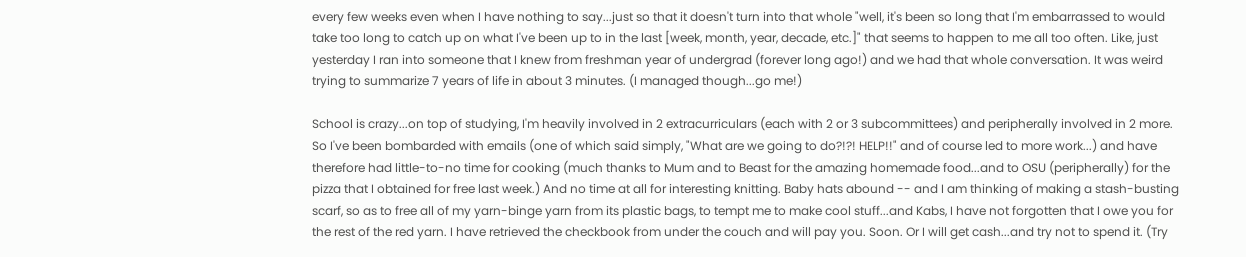every few weeks even when I have nothing to say...just so that it doesn't turn into that whole "well, it's been so long that I'm embarrassed to would take too long to catch up on what I've been up to in the last [week, month, year, decade, etc.]" that seems to happen to me all too often. Like, just yesterday I ran into someone that I knew from freshman year of undergrad (forever long ago!) and we had that whole conversation. It was weird trying to summarize 7 years of life in about 3 minutes. (I managed though...go me!)

School is crazy...on top of studying, I'm heavily involved in 2 extracurriculars (each with 2 or 3 subcommittees) and peripherally involved in 2 more. So I've been bombarded with emails (one of which said simply, "What are we going to do?!?! HELP!!" and of course led to more work...) and have therefore had little-to-no time for cooking (much thanks to Mum and to Beast for the amazing homemade food...and to OSU (peripherally) for the pizza that I obtained for free last week.) And no time at all for interesting knitting. Baby hats abound -- and I am thinking of making a stash-busting scarf, so as to free all of my yarn-binge yarn from its plastic bags, to tempt me to make cool stuff...and Kabs, I have not forgotten that I owe you for the rest of the red yarn. I have retrieved the checkbook from under the couch and will pay you. Soon. Or I will get cash...and try not to spend it. (Try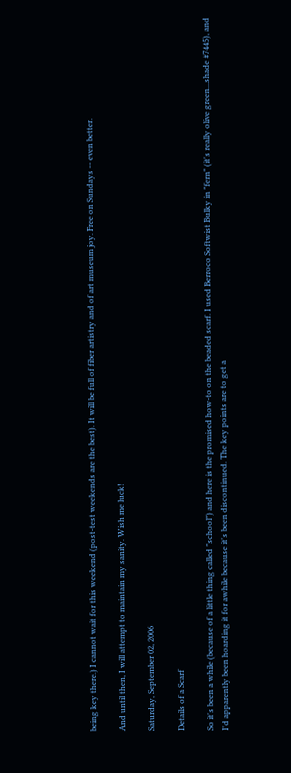being key there.) I cannot wait for this weekend (post-test weekends are the best). It will be full of fiber artistry and of art museum joy. Free on Sundays -- even better.

And until then, I will attempt to maintain my sanity. Wish me luck!

Saturday, September 02, 2006

Details of a Scarf

So it's been a while (because of a little thing called "school") and here is the promised how-to on the beaded scarf. I used Berroco Softwist Bulky in "fern" (it's really olive green...shade #7445), and I'd apparently been hoarding it for awhile because it's been discontinued. The key points are to get a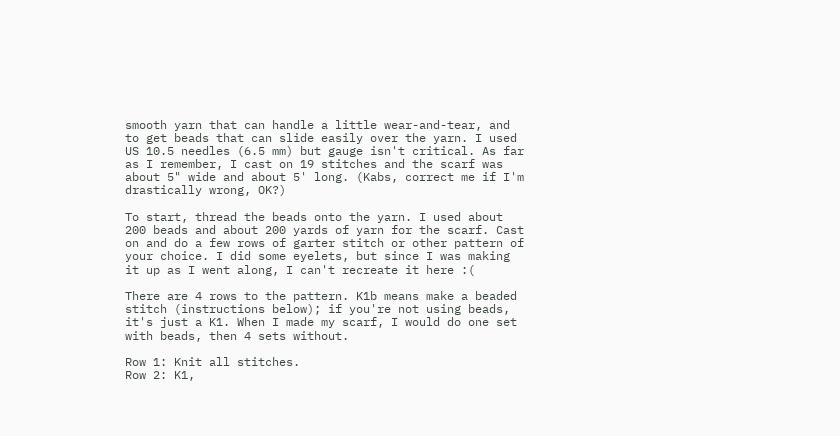smooth yarn that can handle a little wear-and-tear, and to get beads that can slide easily over the yarn. I used US 10.5 needles (6.5 mm) but gauge isn't critical. As far as I remember, I cast on 19 stitches and the scarf was about 5" wide and about 5' long. (Kabs, correct me if I'm drastically wrong, OK?)

To start, thread the beads onto the yarn. I used about 200 beads and about 200 yards of yarn for the scarf. Cast on and do a few rows of garter stitch or other pattern of your choice. I did some eyelets, but since I was making it up as I went along, I can't recreate it here :(

There are 4 rows to the pattern. K1b means make a beaded stitch (instructions below); if you're not using beads, it's just a K1. When I made my scarf, I would do one set with beads, then 4 sets without.

Row 1: Knit all stitches.
Row 2: K1,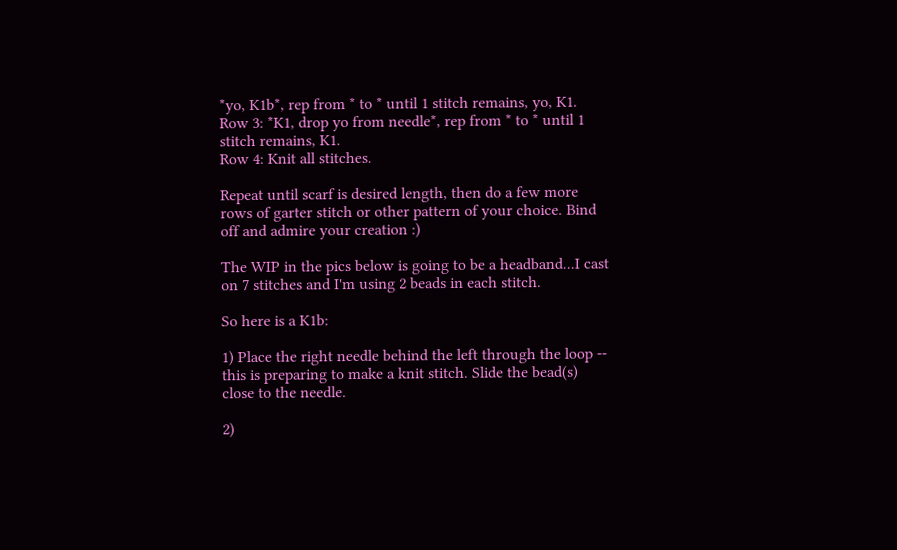*yo, K1b*, rep from * to * until 1 stitch remains, yo, K1.
Row 3: *K1, drop yo from needle*, rep from * to * until 1 stitch remains, K1.
Row 4: Knit all stitches.

Repeat until scarf is desired length, then do a few more rows of garter stitch or other pattern of your choice. Bind off and admire your creation :)

The WIP in the pics below is going to be a headband...I cast on 7 stitches and I'm using 2 beads in each stitch.

So here is a K1b:

1) Place the right needle behind the left through the loop -- this is preparing to make a knit stitch. Slide the bead(s) close to the needle.

2)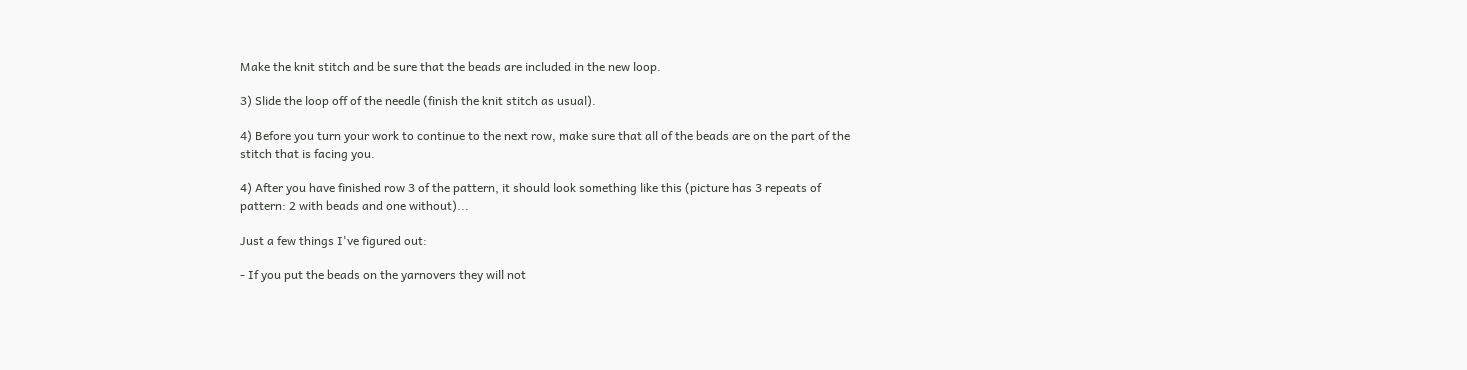Make the knit stitch and be sure that the beads are included in the new loop.

3) Slide the loop off of the needle (finish the knit stitch as usual).

4) Before you turn your work to continue to the next row, make sure that all of the beads are on the part of the stitch that is facing you.

4) After you have finished row 3 of the pattern, it should look something like this (picture has 3 repeats of pattern: 2 with beads and one without)...

Just a few things I've figured out:

- If you put the beads on the yarnovers they will not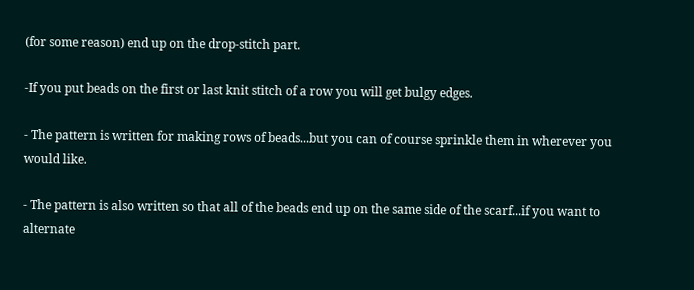(for some reason) end up on the drop-stitch part.

-If you put beads on the first or last knit stitch of a row you will get bulgy edges.

- The pattern is written for making rows of beads...but you can of course sprinkle them in wherever you would like.

- The pattern is also written so that all of the beads end up on the same side of the scarf...if you want to alternate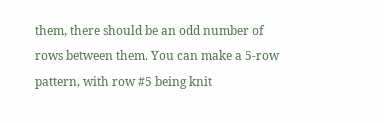them, there should be an odd number of rows between them. You can make a 5-row pattern, with row #5 being knit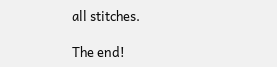all stitches.

The end!